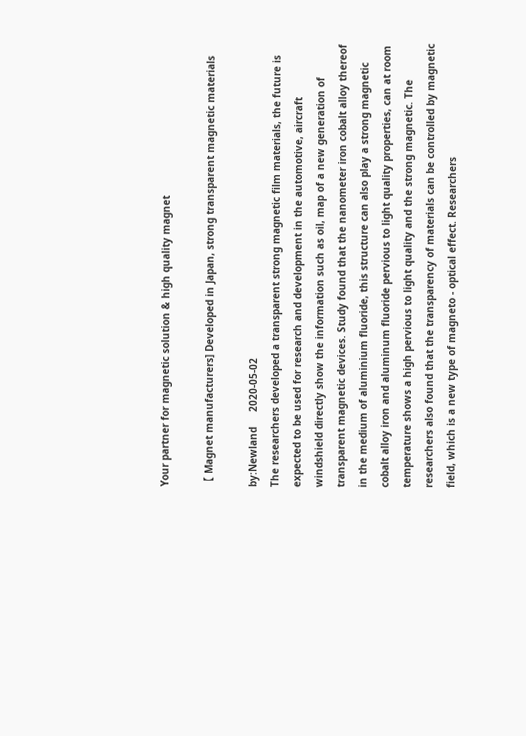Your partner for magnetic solution & high quality magnet

【 Magnet manufacturers] Developed in Japan, strong transparent magnetic materials

by:Newland     2020-05-02
The researchers developed a transparent strong magnetic film materials, the future is expected to be used for research and development in the automotive, aircraft windshield directly show the information such as oil, map of a new generation of transparent magnetic devices. Study found that the nanometer iron cobalt alloy thereof in the medium of aluminium fluoride, this structure can also play a strong magnetic cobalt alloy iron and aluminum fluoride pervious to light quality properties, can at room temperature shows a high pervious to light quality and the strong magnetic. The researchers also found that the transparency of materials can be controlled by magnetic field, which is a new type of magneto - optical effect. Researchers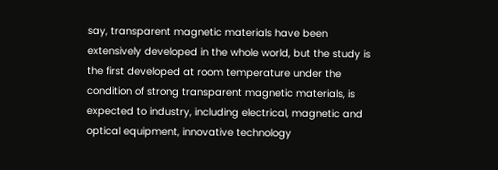say, transparent magnetic materials have been extensively developed in the whole world, but the study is the first developed at room temperature under the condition of strong transparent magnetic materials, is expected to industry, including electrical, magnetic and optical equipment, innovative technology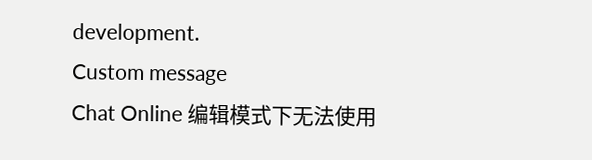development.
Custom message
Chat Online 编辑模式下无法使用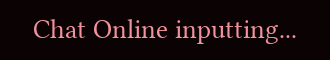Chat Online inputting...